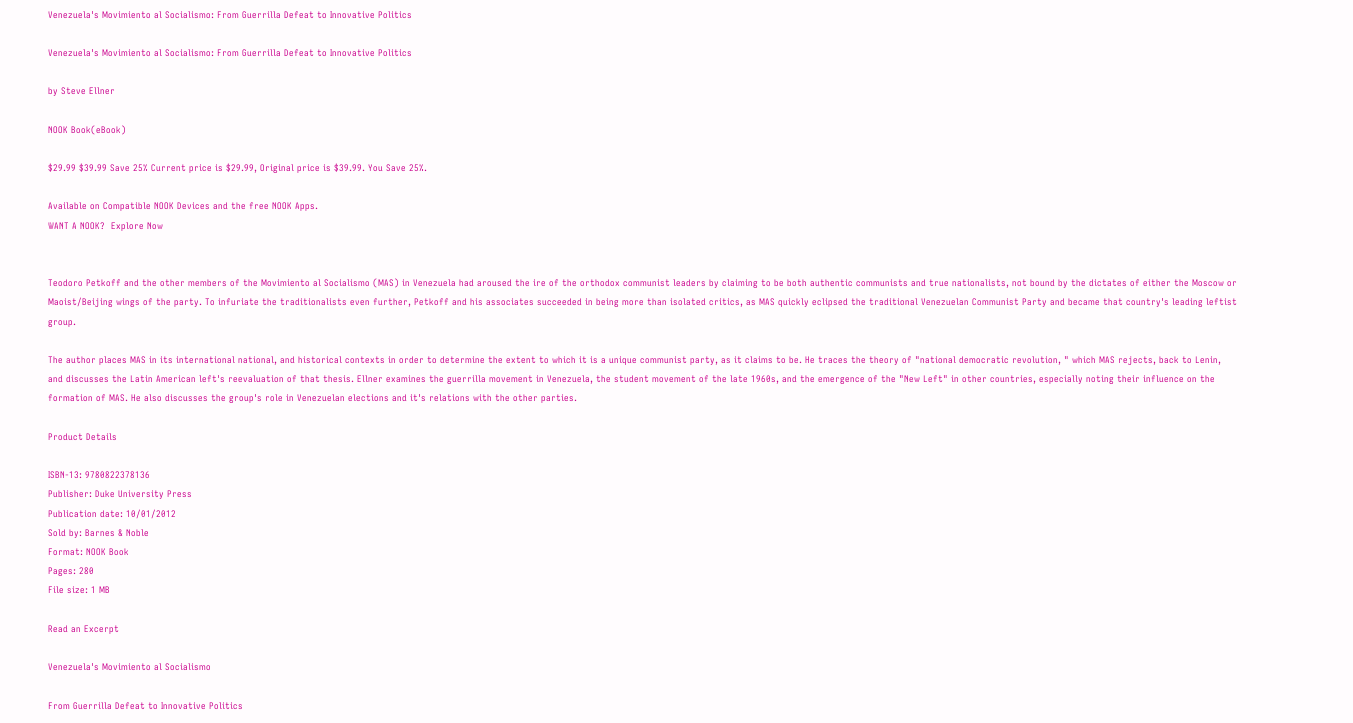Venezuela's Movimiento al Socialismo: From Guerrilla Defeat to Innovative Politics

Venezuela's Movimiento al Socialismo: From Guerrilla Defeat to Innovative Politics

by Steve Ellner

NOOK Book(eBook)

$29.99 $39.99 Save 25% Current price is $29.99, Original price is $39.99. You Save 25%.

Available on Compatible NOOK Devices and the free NOOK Apps.
WANT A NOOK?  Explore Now


Teodoro Petkoff and the other members of the Movimiento al Socialismo (MAS) in Venezuela had aroused the ire of the orthodox communist leaders by claiming to be both authentic communists and true nationalists, not bound by the dictates of either the Moscow or Maoist/Beijing wings of the party. To infuriate the traditionalists even further, Petkoff and his associates succeeded in being more than isolated critics, as MAS quickly eclipsed the traditional Venezuelan Communist Party and became that country's leading leftist group.

The author places MAS in its international national, and historical contexts in order to determine the extent to which it is a unique communist party, as it claims to be. He traces the theory of "national democratic revolution, " which MAS rejects, back to Lenin, and discusses the Latin American left's reevaluation of that thesis. Ellner examines the guerrilla movement in Venezuela, the student movement of the late 1960s, and the emergence of the "New Left" in other countries, especially noting their influence on the formation of MAS. He also discusses the group's role in Venezuelan elections and it's relations with the other parties.

Product Details

ISBN-13: 9780822378136
Publisher: Duke University Press
Publication date: 10/01/2012
Sold by: Barnes & Noble
Format: NOOK Book
Pages: 280
File size: 1 MB

Read an Excerpt

Venezuela's Movimiento al Socialismo

From Guerrilla Defeat to Innovative Politics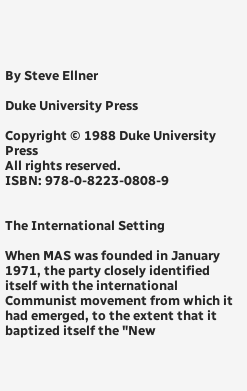By Steve Ellner

Duke University Press

Copyright © 1988 Duke University Press
All rights reserved.
ISBN: 978-0-8223-0808-9


The International Setting

When MAS was founded in January 1971, the party closely identified itself with the international Communist movement from which it had emerged, to the extent that it baptized itself the "New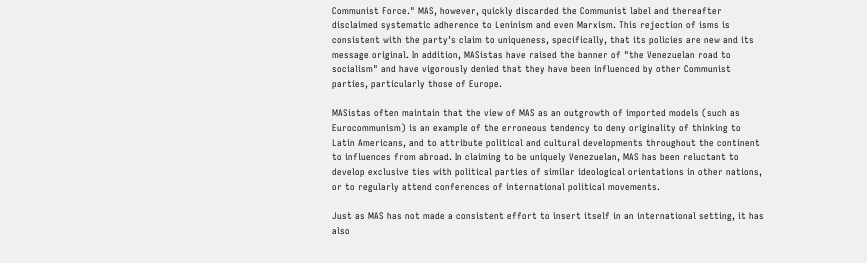Communist Force." MAS, however, quickly discarded the Communist label and thereafter disclaimed systematic adherence to Leninism and even Marxism. This rejection of isms is consistent with the party's claim to uniqueness, specifically, that its policies are new and its message original. In addition, MASistas have raised the banner of "the Venezuelan road to socialism" and have vigorously denied that they have been influenced by other Communist parties, particularly those of Europe.

MASistas often maintain that the view of MAS as an outgrowth of imported models (such as Eurocommunism) is an example of the erroneous tendency to deny originality of thinking to Latin Americans, and to attribute political and cultural developments throughout the continent to influences from abroad. In claiming to be uniquely Venezuelan, MAS has been reluctant to develop exclusive ties with political parties of similar ideological orientations in other nations, or to regularly attend conferences of international political movements.

Just as MAS has not made a consistent effort to insert itself in an international setting, it has also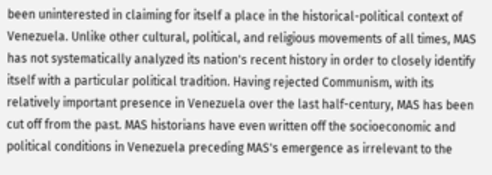been uninterested in claiming for itself a place in the historical-political context of Venezuela. Unlike other cultural, political, and religious movements of all times, MAS has not systematically analyzed its nation's recent history in order to closely identify itself with a particular political tradition. Having rejected Communism, with its relatively important presence in Venezuela over the last half-century, MAS has been cut off from the past. MAS historians have even written off the socioeconomic and political conditions in Venezuela preceding MAS's emergence as irrelevant to the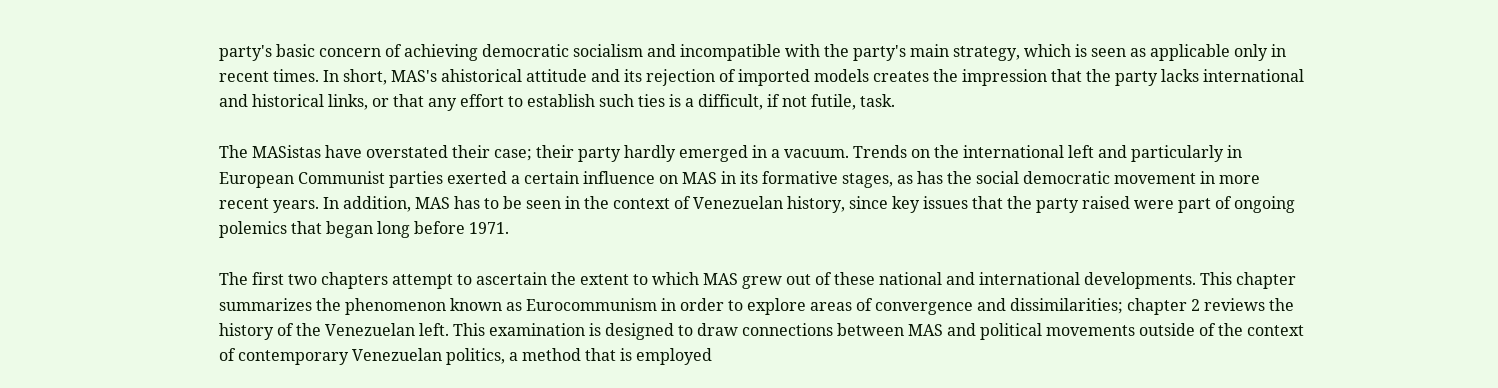party's basic concern of achieving democratic socialism and incompatible with the party's main strategy, which is seen as applicable only in recent times. In short, MAS's ahistorical attitude and its rejection of imported models creates the impression that the party lacks international and historical links, or that any effort to establish such ties is a difficult, if not futile, task.

The MASistas have overstated their case; their party hardly emerged in a vacuum. Trends on the international left and particularly in European Communist parties exerted a certain influence on MAS in its formative stages, as has the social democratic movement in more recent years. In addition, MAS has to be seen in the context of Venezuelan history, since key issues that the party raised were part of ongoing polemics that began long before 1971.

The first two chapters attempt to ascertain the extent to which MAS grew out of these national and international developments. This chapter summarizes the phenomenon known as Eurocommunism in order to explore areas of convergence and dissimilarities; chapter 2 reviews the history of the Venezuelan left. This examination is designed to draw connections between MAS and political movements outside of the context of contemporary Venezuelan politics, a method that is employed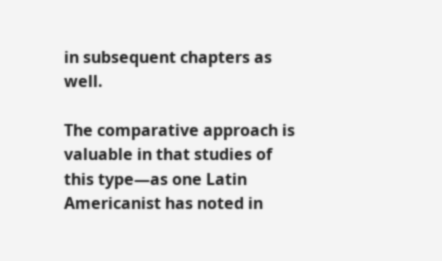in subsequent chapters as well.

The comparative approach is valuable in that studies of this type—as one Latin Americanist has noted in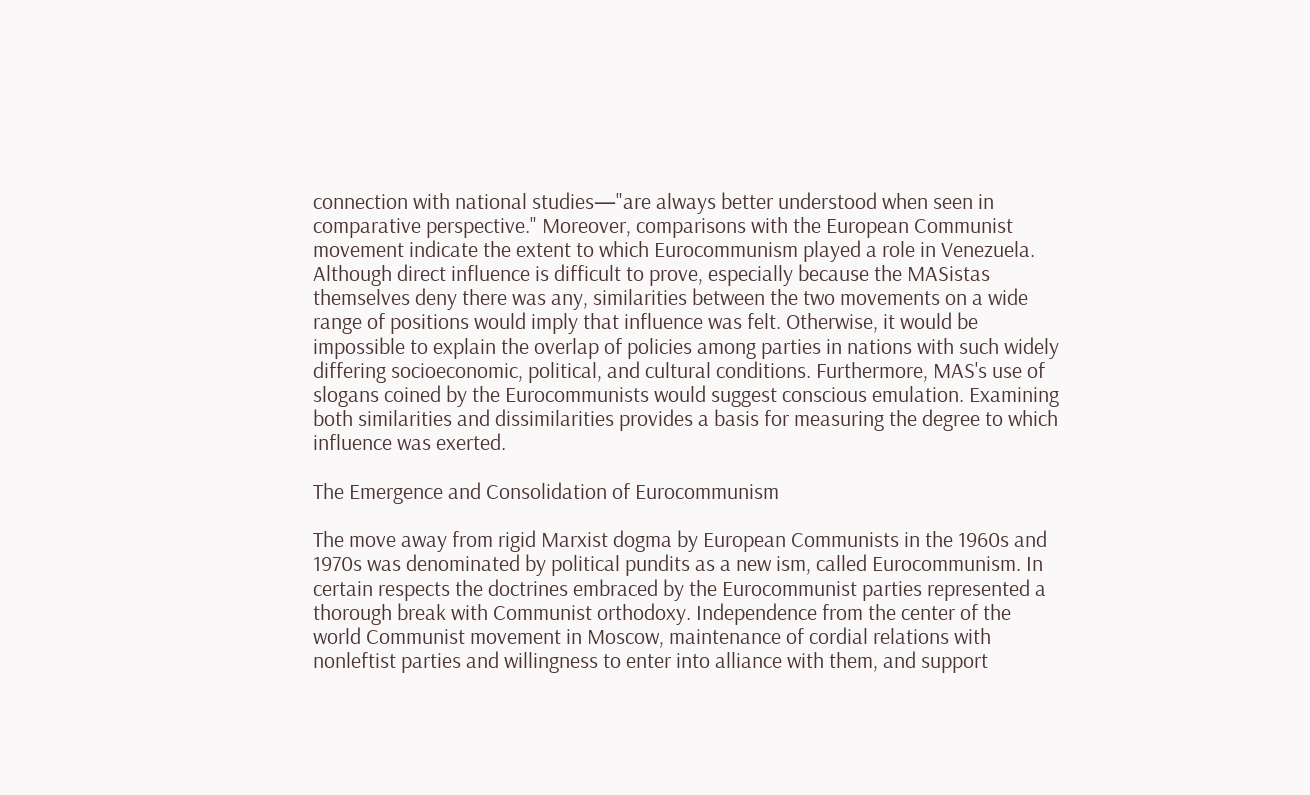connection with national studies—"are always better understood when seen in comparative perspective." Moreover, comparisons with the European Communist movement indicate the extent to which Eurocommunism played a role in Venezuela. Although direct influence is difficult to prove, especially because the MASistas themselves deny there was any, similarities between the two movements on a wide range of positions would imply that influence was felt. Otherwise, it would be impossible to explain the overlap of policies among parties in nations with such widely differing socioeconomic, political, and cultural conditions. Furthermore, MAS's use of slogans coined by the Eurocommunists would suggest conscious emulation. Examining both similarities and dissimilarities provides a basis for measuring the degree to which influence was exerted.

The Emergence and Consolidation of Eurocommunism

The move away from rigid Marxist dogma by European Communists in the 1960s and 1970s was denominated by political pundits as a new ism, called Eurocommunism. In certain respects the doctrines embraced by the Eurocommunist parties represented a thorough break with Communist orthodoxy. Independence from the center of the world Communist movement in Moscow, maintenance of cordial relations with nonleftist parties and willingness to enter into alliance with them, and support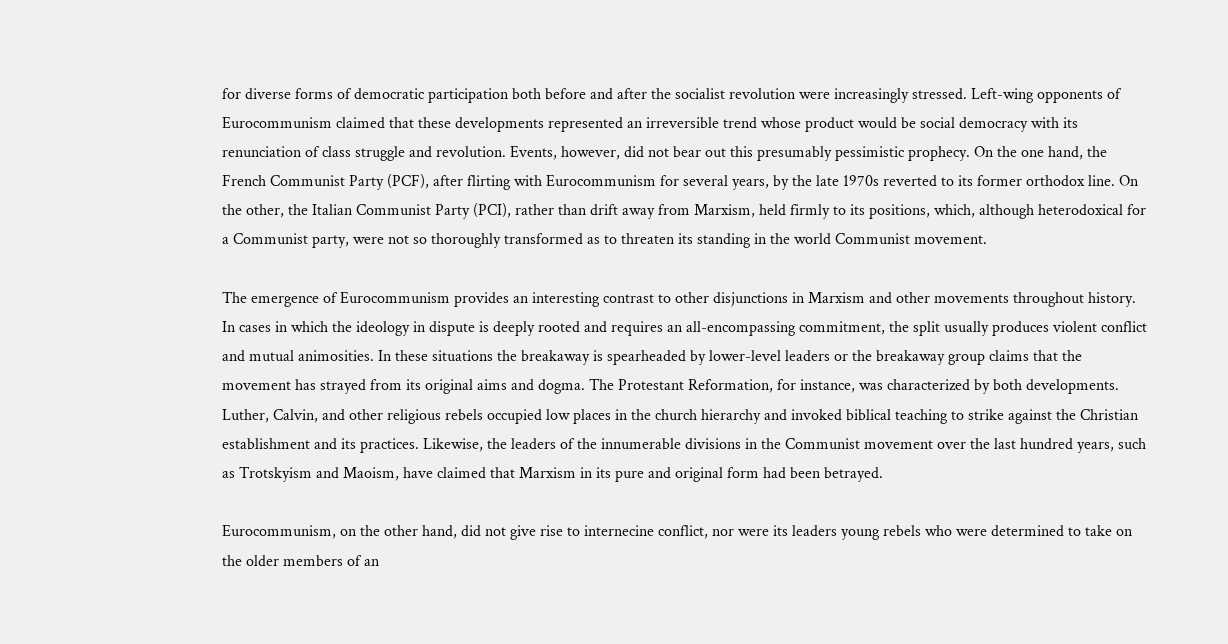for diverse forms of democratic participation both before and after the socialist revolution were increasingly stressed. Left-wing opponents of Eurocommunism claimed that these developments represented an irreversible trend whose product would be social democracy with its renunciation of class struggle and revolution. Events, however, did not bear out this presumably pessimistic prophecy. On the one hand, the French Communist Party (PCF), after flirting with Eurocommunism for several years, by the late 1970s reverted to its former orthodox line. On the other, the Italian Communist Party (PCI), rather than drift away from Marxism, held firmly to its positions, which, although heterodoxical for a Communist party, were not so thoroughly transformed as to threaten its standing in the world Communist movement.

The emergence of Eurocommunism provides an interesting contrast to other disjunctions in Marxism and other movements throughout history. In cases in which the ideology in dispute is deeply rooted and requires an all-encompassing commitment, the split usually produces violent conflict and mutual animosities. In these situations the breakaway is spearheaded by lower-level leaders or the breakaway group claims that the movement has strayed from its original aims and dogma. The Protestant Reformation, for instance, was characterized by both developments. Luther, Calvin, and other religious rebels occupied low places in the church hierarchy and invoked biblical teaching to strike against the Christian establishment and its practices. Likewise, the leaders of the innumerable divisions in the Communist movement over the last hundred years, such as Trotskyism and Maoism, have claimed that Marxism in its pure and original form had been betrayed.

Eurocommunism, on the other hand, did not give rise to internecine conflict, nor were its leaders young rebels who were determined to take on the older members of an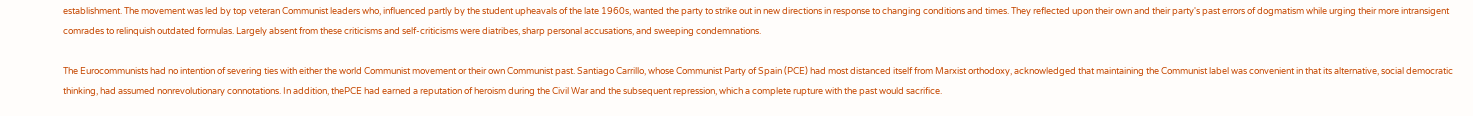establishment. The movement was led by top veteran Communist leaders who, influenced partly by the student upheavals of the late 1960s, wanted the party to strike out in new directions in response to changing conditions and times. They reflected upon their own and their party's past errors of dogmatism while urging their more intransigent comrades to relinquish outdated formulas. Largely absent from these criticisms and self-criticisms were diatribes, sharp personal accusations, and sweeping condemnations.

The Eurocommunists had no intention of severing ties with either the world Communist movement or their own Communist past. Santiago Carrillo, whose Communist Party of Spain (PCE) had most distanced itself from Marxist orthodoxy, acknowledged that maintaining the Communist label was convenient in that its alternative, social democratic thinking, had assumed nonrevolutionary connotations. In addition, thePCE had earned a reputation of heroism during the Civil War and the subsequent repression, which a complete rupture with the past would sacrifice.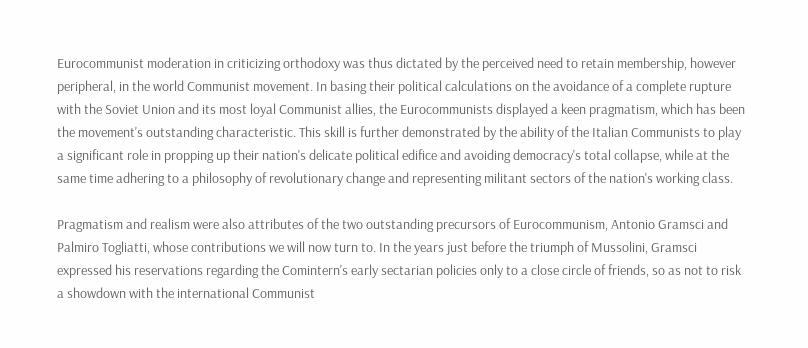Eurocommunist moderation in criticizing orthodoxy was thus dictated by the perceived need to retain membership, however peripheral, in the world Communist movement. In basing their political calculations on the avoidance of a complete rupture with the Soviet Union and its most loyal Communist allies, the Eurocommunists displayed a keen pragmatism, which has been the movement's outstanding characteristic. This skill is further demonstrated by the ability of the Italian Communists to play a significant role in propping up their nation's delicate political edifice and avoiding democracy's total collapse, while at the same time adhering to a philosophy of revolutionary change and representing militant sectors of the nation's working class.

Pragmatism and realism were also attributes of the two outstanding precursors of Eurocommunism, Antonio Gramsci and Palmiro Togliatti, whose contributions we will now turn to. In the years just before the triumph of Mussolini, Gramsci expressed his reservations regarding the Comintern's early sectarian policies only to a close circle of friends, so as not to risk a showdown with the international Communist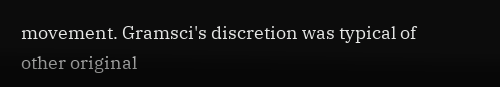movement. Gramsci's discretion was typical of other original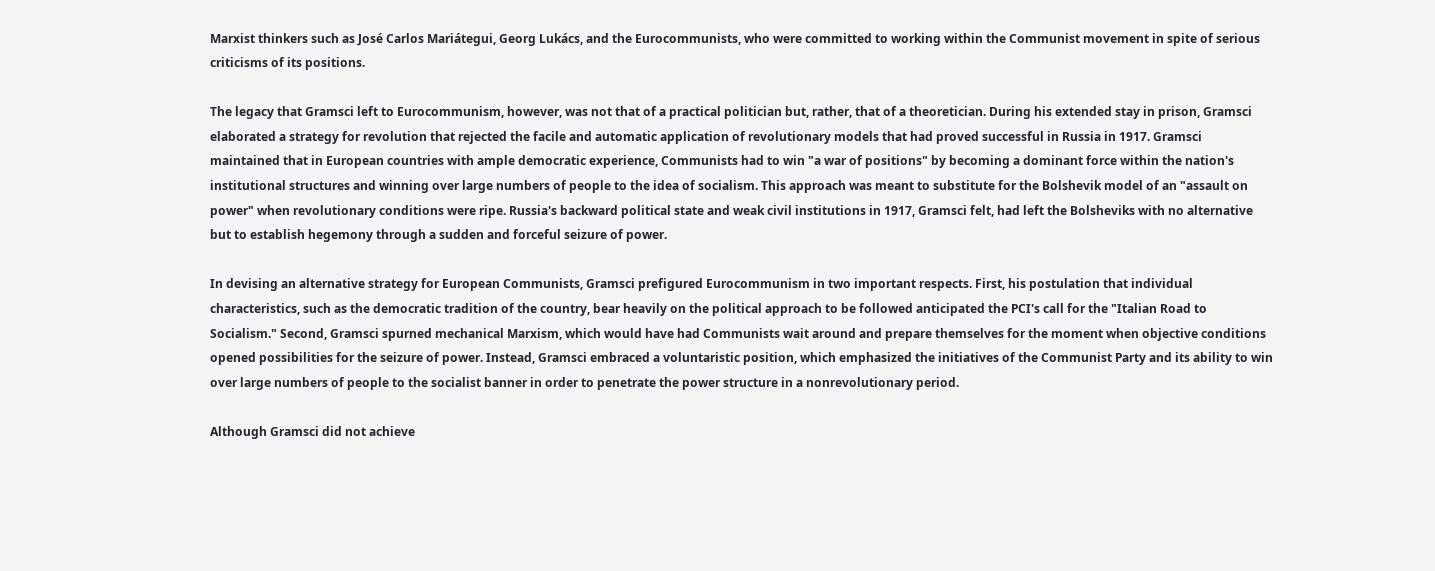Marxist thinkers such as José Carlos Mariátegui, Georg Lukács, and the Eurocommunists, who were committed to working within the Communist movement in spite of serious criticisms of its positions.

The legacy that Gramsci left to Eurocommunism, however, was not that of a practical politician but, rather, that of a theoretician. During his extended stay in prison, Gramsci elaborated a strategy for revolution that rejected the facile and automatic application of revolutionary models that had proved successful in Russia in 1917. Gramsci maintained that in European countries with ample democratic experience, Communists had to win "a war of positions" by becoming a dominant force within the nation's institutional structures and winning over large numbers of people to the idea of socialism. This approach was meant to substitute for the Bolshevik model of an "assault on power" when revolutionary conditions were ripe. Russia's backward political state and weak civil institutions in 1917, Gramsci felt, had left the Bolsheviks with no alternative but to establish hegemony through a sudden and forceful seizure of power.

In devising an alternative strategy for European Communists, Gramsci prefigured Eurocommunism in two important respects. First, his postulation that individual characteristics, such as the democratic tradition of the country, bear heavily on the political approach to be followed anticipated the PCI's call for the "Italian Road to Socialism." Second, Gramsci spurned mechanical Marxism, which would have had Communists wait around and prepare themselves for the moment when objective conditions opened possibilities for the seizure of power. Instead, Gramsci embraced a voluntaristic position, which emphasized the initiatives of the Communist Party and its ability to win over large numbers of people to the socialist banner in order to penetrate the power structure in a nonrevolutionary period.

Although Gramsci did not achieve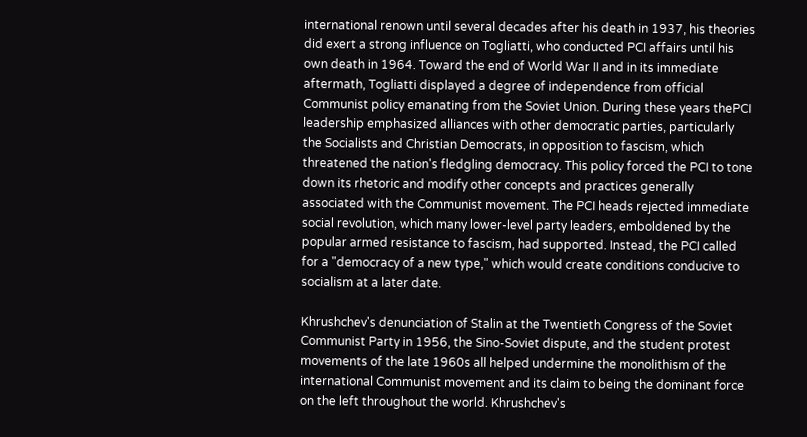international renown until several decades after his death in 1937, his theories did exert a strong influence on Togliatti, who conducted PCI affairs until his own death in 1964. Toward the end of World War II and in its immediate aftermath, Togliatti displayed a degree of independence from official Communist policy emanating from the Soviet Union. During these years thePCI leadership emphasized alliances with other democratic parties, particularly the Socialists and Christian Democrats, in opposition to fascism, which threatened the nation's fledgling democracy. This policy forced the PCI to tone down its rhetoric and modify other concepts and practices generally associated with the Communist movement. The PCI heads rejected immediate social revolution, which many lower-level party leaders, emboldened by the popular armed resistance to fascism, had supported. Instead, the PCI called for a "democracy of a new type," which would create conditions conducive to socialism at a later date.

Khrushchev's denunciation of Stalin at the Twentieth Congress of the Soviet Communist Party in 1956, the Sino-Soviet dispute, and the student protest movements of the late 1960s all helped undermine the monolithism of the international Communist movement and its claim to being the dominant force on the left throughout the world. Khrushchev's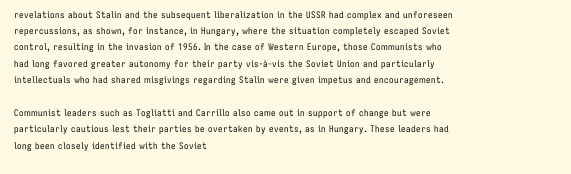revelations about Stalin and the subsequent liberalization in the USSR had complex and unforeseen repercussions, as shown, for instance, in Hungary, where the situation completely escaped Soviet control, resulting in the invasion of 1956. In the case of Western Europe, those Communists who had long favored greater autonomy for their party vis-à-vis the Soviet Union and particularly intellectuals who had shared misgivings regarding Stalin were given impetus and encouragement.

Communist leaders such as Togliatti and Carrillo also came out in support of change but were particularly cautious lest their parties be overtaken by events, as in Hungary. These leaders had long been closely identified with the Soviet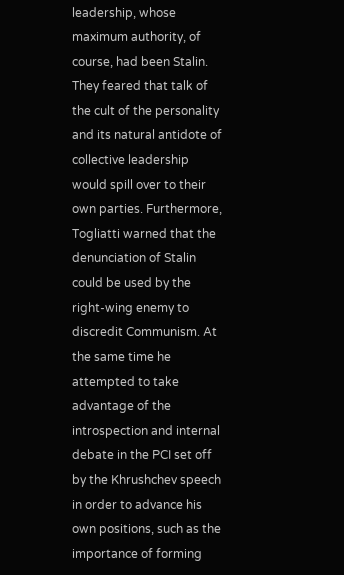leadership, whose maximum authority, of course, had been Stalin. They feared that talk of the cult of the personality and its natural antidote of collective leadership would spill over to their own parties. Furthermore, Togliatti warned that the denunciation of Stalin could be used by the right-wing enemy to discredit Communism. At the same time he attempted to take advantage of the introspection and internal debate in the PCI set off by the Khrushchev speech in order to advance his own positions, such as the importance of forming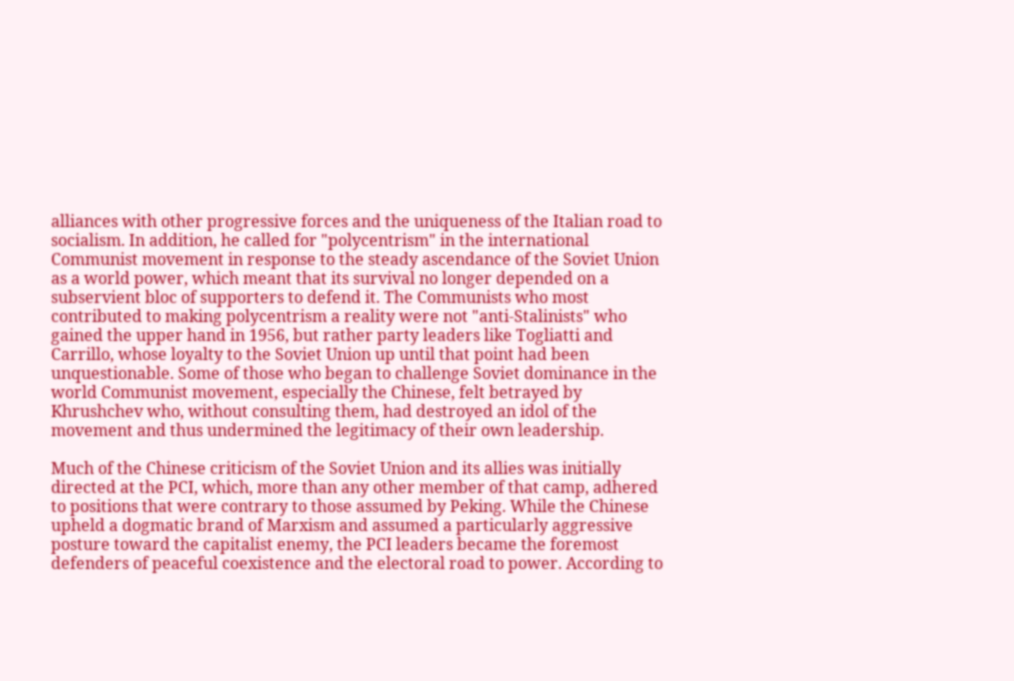alliances with other progressive forces and the uniqueness of the Italian road to socialism. In addition, he called for "polycentrism" in the international Communist movement in response to the steady ascendance of the Soviet Union as a world power, which meant that its survival no longer depended on a subservient bloc of supporters to defend it. The Communists who most contributed to making polycentrism a reality were not "anti-Stalinists" who gained the upper hand in 1956, but rather party leaders like Togliatti and Carrillo, whose loyalty to the Soviet Union up until that point had been unquestionable. Some of those who began to challenge Soviet dominance in the world Communist movement, especially the Chinese, felt betrayed by Khrushchev who, without consulting them, had destroyed an idol of the movement and thus undermined the legitimacy of their own leadership.

Much of the Chinese criticism of the Soviet Union and its allies was initially directed at the PCI, which, more than any other member of that camp, adhered to positions that were contrary to those assumed by Peking. While the Chinese upheld a dogmatic brand of Marxism and assumed a particularly aggressive posture toward the capitalist enemy, the PCI leaders became the foremost defenders of peaceful coexistence and the electoral road to power. According to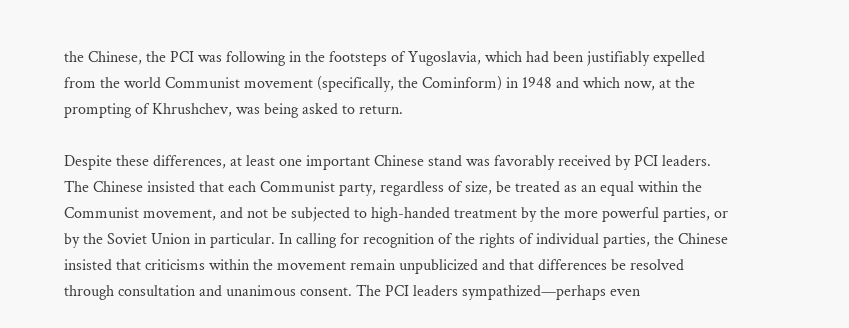the Chinese, the PCI was following in the footsteps of Yugoslavia, which had been justifiably expelled from the world Communist movement (specifically, the Cominform) in 1948 and which now, at the prompting of Khrushchev, was being asked to return.

Despite these differences, at least one important Chinese stand was favorably received by PCI leaders. The Chinese insisted that each Communist party, regardless of size, be treated as an equal within the Communist movement, and not be subjected to high-handed treatment by the more powerful parties, or by the Soviet Union in particular. In calling for recognition of the rights of individual parties, the Chinese insisted that criticisms within the movement remain unpublicized and that differences be resolved through consultation and unanimous consent. The PCI leaders sympathized—perhaps even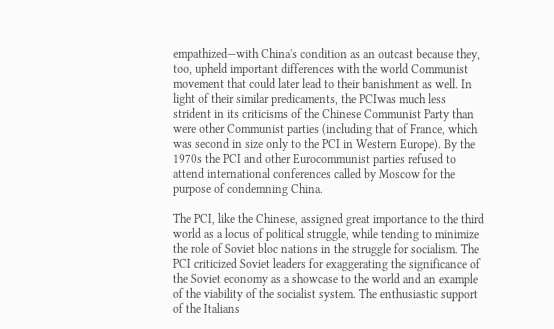empathized—with China's condition as an outcast because they, too, upheld important differences with the world Communist movement that could later lead to their banishment as well. In light of their similar predicaments, the PCIwas much less strident in its criticisms of the Chinese Communist Party than were other Communist parties (including that of France, which was second in size only to the PCI in Western Europe). By the 1970s the PCI and other Eurocommunist parties refused to attend international conferences called by Moscow for the purpose of condemning China.

The PCI, like the Chinese, assigned great importance to the third world as a locus of political struggle, while tending to minimize the role of Soviet bloc nations in the struggle for socialism. The PCI criticized Soviet leaders for exaggerating the significance of the Soviet economy as a showcase to the world and an example of the viability of the socialist system. The enthusiastic support of the Italians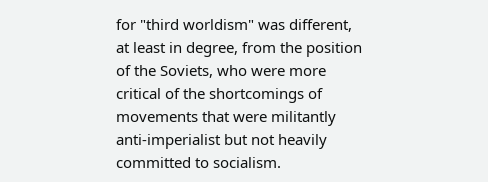for "third worldism" was different, at least in degree, from the position of the Soviets, who were more critical of the shortcomings of movements that were militantly anti-imperialist but not heavily committed to socialism.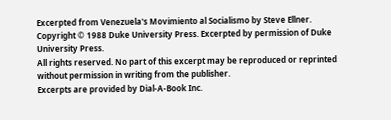Excerpted from Venezuela's Movimiento al Socialismo by Steve Ellner. Copyright © 1988 Duke University Press. Excerpted by permission of Duke University Press.
All rights reserved. No part of this excerpt may be reproduced or reprinted without permission in writing from the publisher.
Excerpts are provided by Dial-A-Book Inc.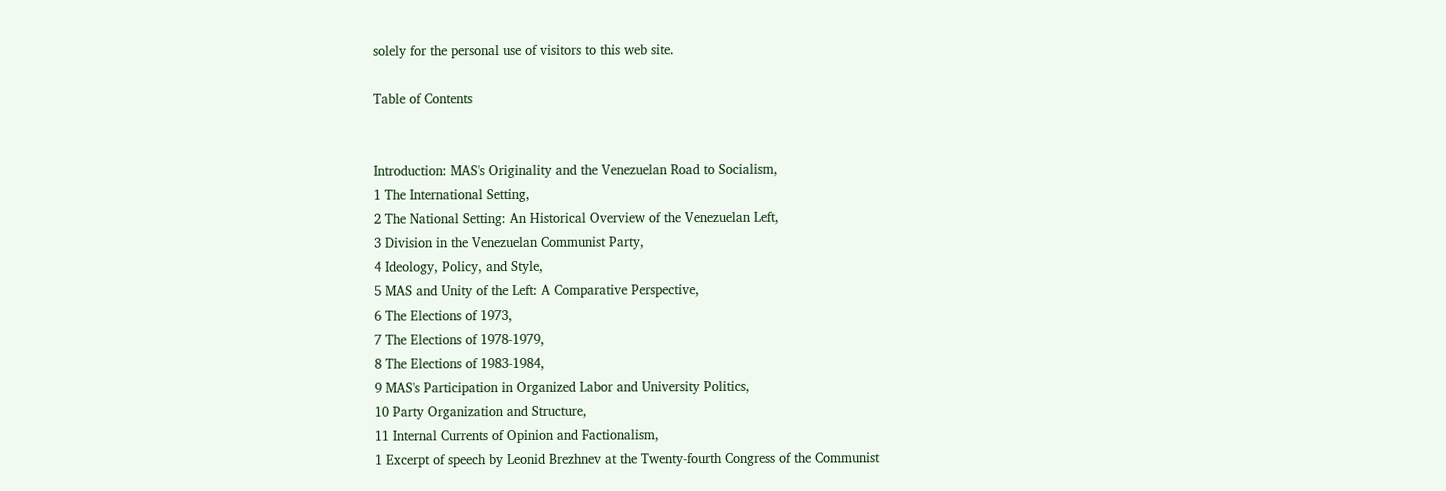solely for the personal use of visitors to this web site.

Table of Contents


Introduction: MAS's Originality and the Venezuelan Road to Socialism,
1 The International Setting,
2 The National Setting: An Historical Overview of the Venezuelan Left,
3 Division in the Venezuelan Communist Party,
4 Ideology, Policy, and Style,
5 MAS and Unity of the Left: A Comparative Perspective,
6 The Elections of 1973,
7 The Elections of 1978-1979,
8 The Elections of 1983-1984,
9 MAS's Participation in Organized Labor and University Politics,
10 Party Organization and Structure,
11 Internal Currents of Opinion and Factionalism,
1 Excerpt of speech by Leonid Brezhnev at the Twenty-fourth Congress of the Communist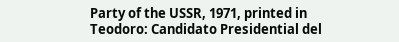Party of the USSR, 1971, printed in Teodoro: Candidato Presidential del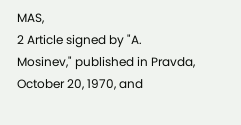MAS,
2 Article signed by "A. Mosinev," published in Pravda, October 20, 1970, and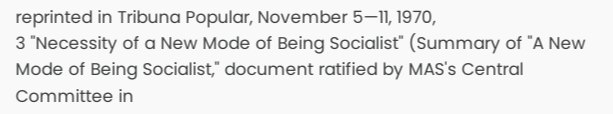reprinted in Tribuna Popular, November 5—11, 1970,
3 "Necessity of a New Mode of Being Socialist" (Summary of "A New Mode of Being Socialist," document ratified by MAS's Central Committee in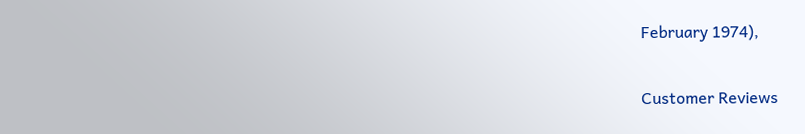February 1974),

Customer Reviews